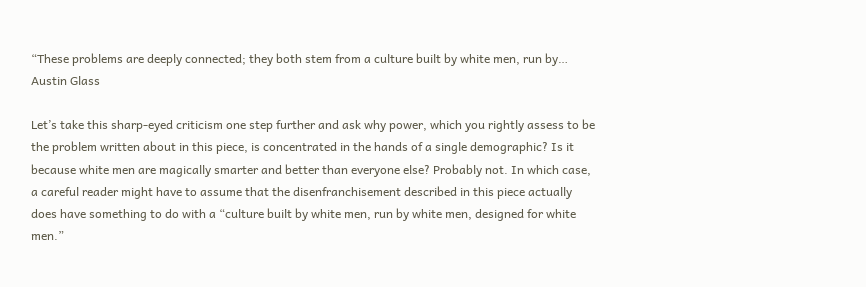“These problems are deeply connected; they both stem from a culture built by white men, run by…
Austin Glass

Let’s take this sharp-eyed criticism one step further and ask why power, which you rightly assess to be the problem written about in this piece, is concentrated in the hands of a single demographic? Is it because white men are magically smarter and better than everyone else? Probably not. In which case, a careful reader might have to assume that the disenfranchisement described in this piece actually does have something to do with a “culture built by white men, run by white men, designed for white men.”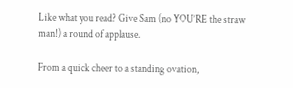Like what you read? Give Sam (no YOU’RE the straw man!) a round of applause.

From a quick cheer to a standing ovation,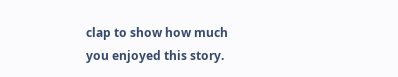clap to show how much you enjoyed this story.